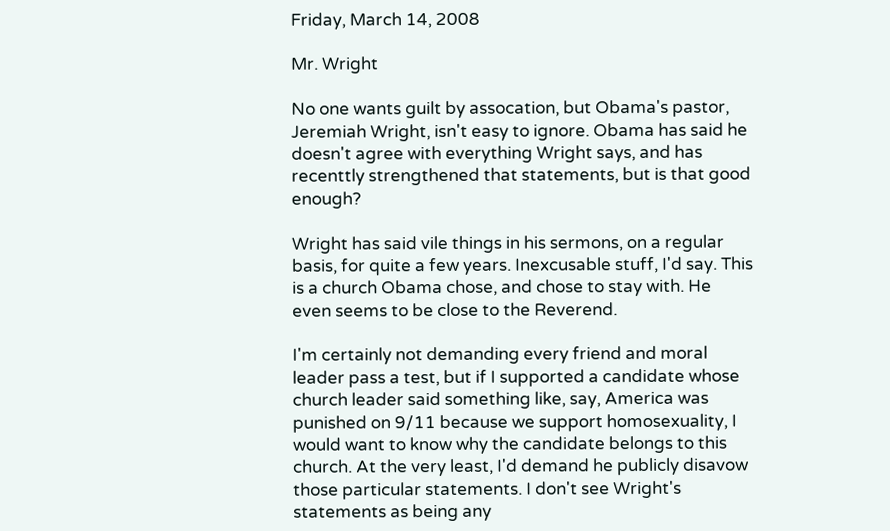Friday, March 14, 2008

Mr. Wright

No one wants guilt by assocation, but Obama's pastor, Jeremiah Wright, isn't easy to ignore. Obama has said he doesn't agree with everything Wright says, and has recenttly strengthened that statements, but is that good enough?

Wright has said vile things in his sermons, on a regular basis, for quite a few years. Inexcusable stuff, I'd say. This is a church Obama chose, and chose to stay with. He even seems to be close to the Reverend.

I'm certainly not demanding every friend and moral leader pass a test, but if I supported a candidate whose church leader said something like, say, America was punished on 9/11 because we support homosexuality, I would want to know why the candidate belongs to this church. At the very least, I'd demand he publicly disavow those particular statements. I don't see Wright's statements as being any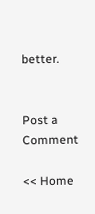better.


Post a Comment

<< Home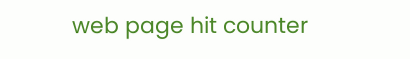web page hit counter